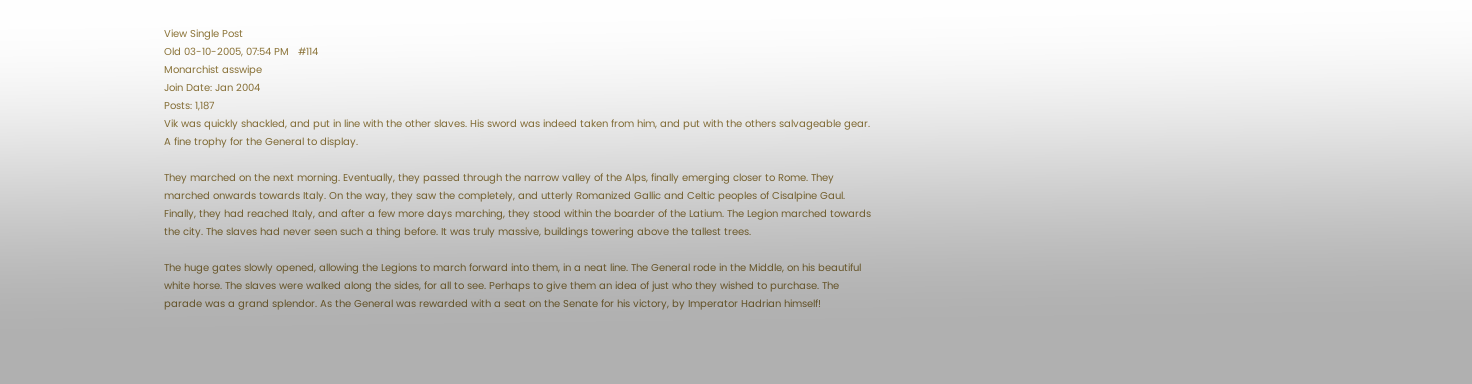View Single Post
Old 03-10-2005, 07:54 PM   #114
Monarchist asswipe
Join Date: Jan 2004
Posts: 1,187
Vik was quickly shackled, and put in line with the other slaves. His sword was indeed taken from him, and put with the others salvageable gear. A fine trophy for the General to display.

They marched on the next morning. Eventually, they passed through the narrow valley of the Alps, finally emerging closer to Rome. They marched onwards towards Italy. On the way, they saw the completely, and utterly Romanized Gallic and Celtic peoples of Cisalpine Gaul. Finally, they had reached Italy, and after a few more days marching, they stood within the boarder of the Latium. The Legion marched towards the city. The slaves had never seen such a thing before. It was truly massive, buildings towering above the tallest trees.

The huge gates slowly opened, allowing the Legions to march forward into them, in a neat line. The General rode in the Middle, on his beautiful white horse. The slaves were walked along the sides, for all to see. Perhaps to give them an idea of just who they wished to purchase. The parade was a grand splendor. As the General was rewarded with a seat on the Senate for his victory, by Imperator Hadrian himself!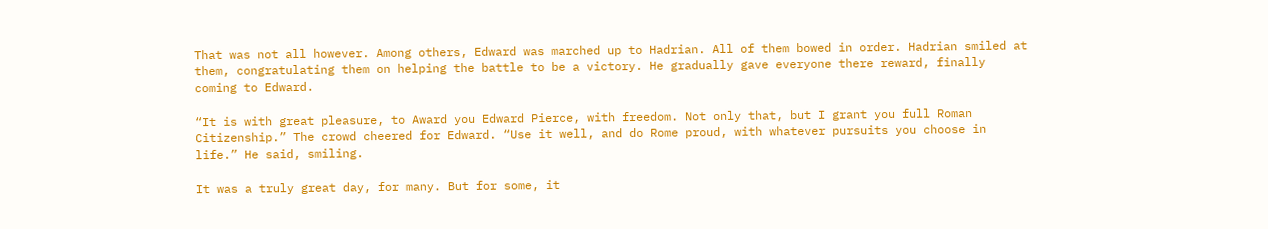That was not all however. Among others, Edward was marched up to Hadrian. All of them bowed in order. Hadrian smiled at them, congratulating them on helping the battle to be a victory. He gradually gave everyone there reward, finally coming to Edward.

“It is with great pleasure, to Award you Edward Pierce, with freedom. Not only that, but I grant you full Roman Citizenship.” The crowd cheered for Edward. “Use it well, and do Rome proud, with whatever pursuits you choose in life.” He said, smiling.

It was a truly great day, for many. But for some, it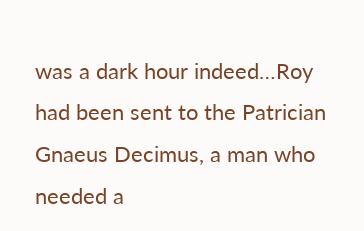was a dark hour indeed…Roy had been sent to the Patrician Gnaeus Decimus, a man who needed a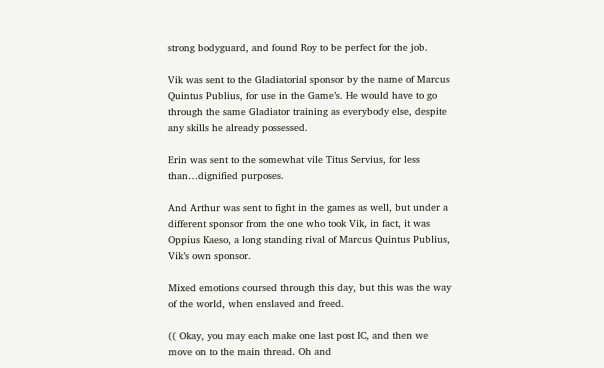strong bodyguard, and found Roy to be perfect for the job.

Vik was sent to the Gladiatorial sponsor by the name of Marcus Quintus Publius, for use in the Game’s. He would have to go through the same Gladiator training as everybody else, despite any skills he already possessed.

Erin was sent to the somewhat vile Titus Servius, for less than…dignified purposes.

And Arthur was sent to fight in the games as well, but under a different sponsor from the one who took Vik, in fact, it was Oppius Kaeso, a long standing rival of Marcus Quintus Publius, Vik’s own sponsor.

Mixed emotions coursed through this day, but this was the way of the world, when enslaved and freed.

(( Okay, you may each make one last post IC, and then we move on to the main thread. Oh and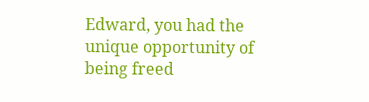Edward, you had the unique opportunity of being freed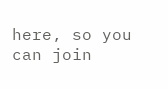here, so you can join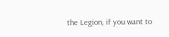the Legion, if you want to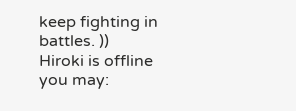keep fighting in battles. ))
Hiroki is offline   you may: